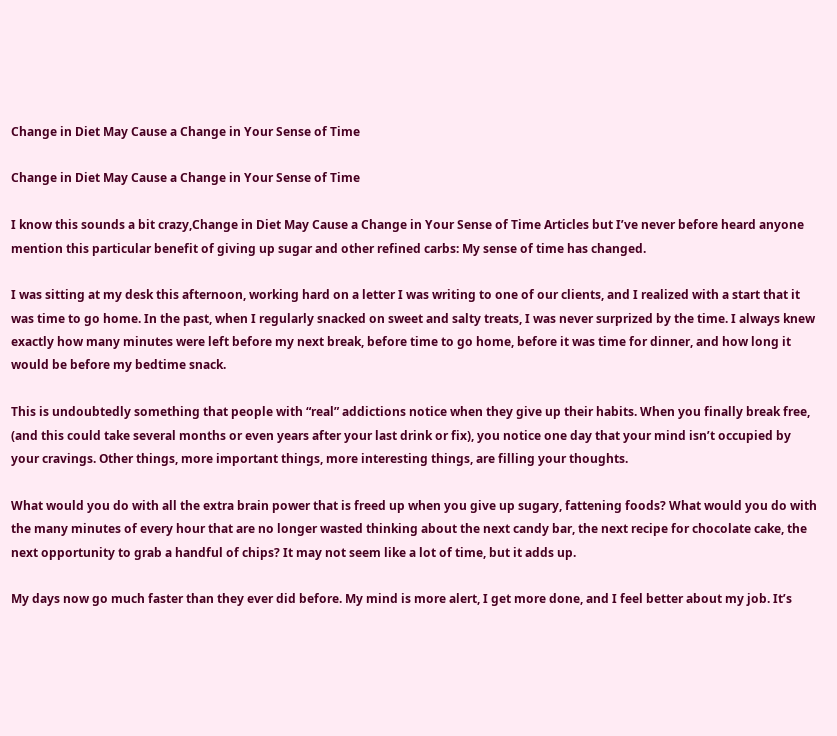Change in Diet May Cause a Change in Your Sense of Time

Change in Diet May Cause a Change in Your Sense of Time

I know this sounds a bit crazy,Change in Diet May Cause a Change in Your Sense of Time Articles but I’ve never before heard anyone mention this particular benefit of giving up sugar and other refined carbs: My sense of time has changed.

I was sitting at my desk this afternoon, working hard on a letter I was writing to one of our clients, and I realized with a start that it was time to go home. In the past, when I regularly snacked on sweet and salty treats, I was never surprized by the time. I always knew exactly how many minutes were left before my next break, before time to go home, before it was time for dinner, and how long it would be before my bedtime snack.

This is undoubtedly something that people with “real” addictions notice when they give up their habits. When you finally break free, (and this could take several months or even years after your last drink or fix), you notice one day that your mind isn’t occupied by your cravings. Other things, more important things, more interesting things, are filling your thoughts.

What would you do with all the extra brain power that is freed up when you give up sugary, fattening foods? What would you do with the many minutes of every hour that are no longer wasted thinking about the next candy bar, the next recipe for chocolate cake, the next opportunity to grab a handful of chips? It may not seem like a lot of time, but it adds up.

My days now go much faster than they ever did before. My mind is more alert, I get more done, and I feel better about my job. It’s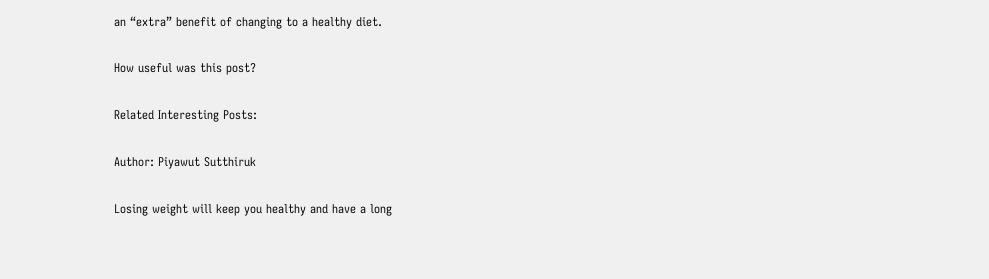an “extra” benefit of changing to a healthy diet.

How useful was this post?

Related Interesting Posts:

Author: Piyawut Sutthiruk

Losing weight will keep you healthy and have a long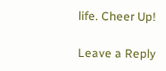life. Cheer Up!

Leave a Reply